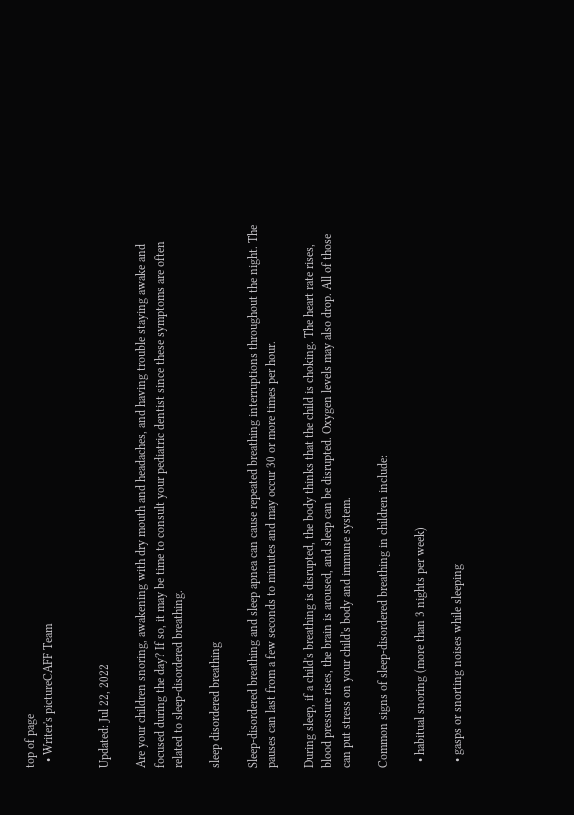top of page
  • Writer's pictureCAFF Team


Updated: Jul 22, 2022

Are your children snoring, awakening with dry mouth and headaches, and having trouble staying awake and focused during the day? If so, it may be time to consult your pediatric dentist since these symptoms are often related to sleep-disordered breathing.

sleep disordered breathing

Sleep-disordered breathing and sleep apnea can cause repeated breathing interruptions throughout the night. The pauses can last from a few seconds to minutes and may occur 30 or more times per hour.

During sleep, if a child's breathing is disrupted, the body thinks that the child is choking. The heart rate rises, blood pressure rises, the brain is aroused, and sleep can be disrupted. Oxygen levels may also drop. All of those can put stress on your child's body and immune system.

Common signs of sleep-disordered breathing in children include:

  • habitual snoring (more than 3 nights per week)

  • gasps or snorting noises while sleeping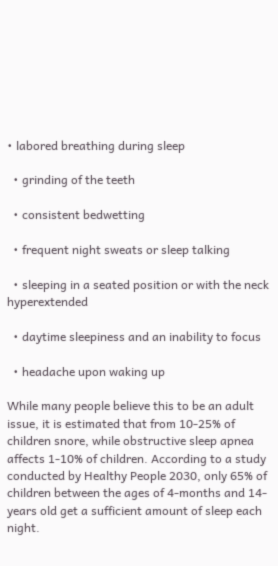• labored breathing during sleep

  • grinding of the teeth

  • consistent bedwetting

  • frequent night sweats or sleep talking

  • sleeping in a seated position or with the neck hyperextended

  • daytime sleepiness and an inability to focus

  • headache upon waking up

While many people believe this to be an adult issue, it is estimated that from 10-25% of children snore, while obstructive sleep apnea affects 1-10% of children. According to a study conducted by Healthy People 2030, only 65% of children between the ages of 4-months and 14-years old get a sufficient amount of sleep each night.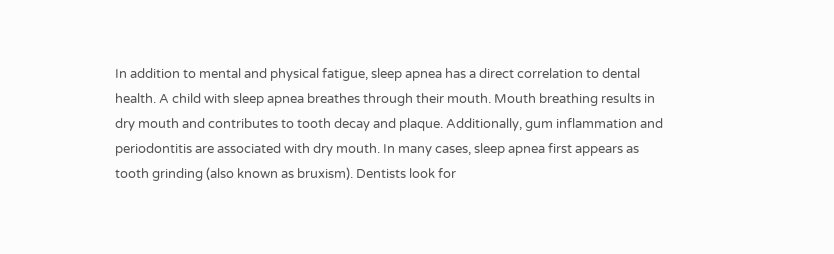In addition to mental and physical fatigue, sleep apnea has a direct correlation to dental health. A child with sleep apnea breathes through their mouth. Mouth breathing results in dry mouth and contributes to tooth decay and plaque. Additionally, gum inflammation and periodontitis are associated with dry mouth. In many cases, sleep apnea first appears as tooth grinding (also known as bruxism). Dentists look for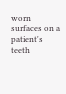worn surfaces on a patient's teeth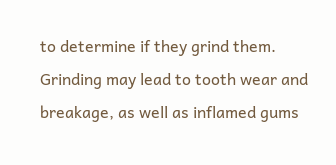to determine if they grind them. Grinding may lead to tooth wear and breakage, as well as inflamed gums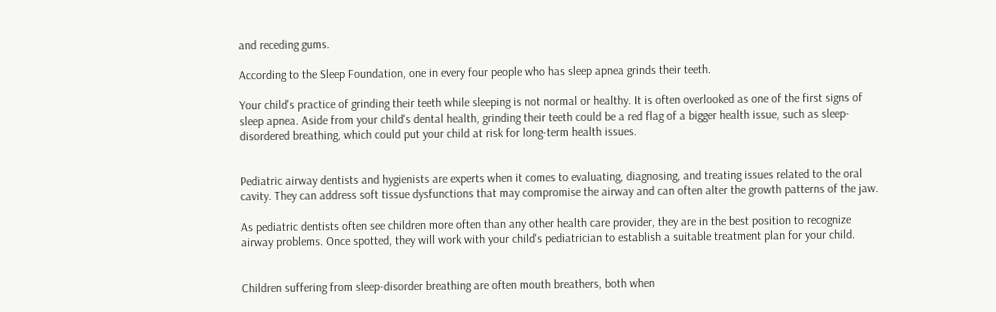and receding gums.

According to the Sleep Foundation, one in every four people who has sleep apnea grinds their teeth.

Your child's practice of grinding their teeth while sleeping is not normal or healthy. It is often overlooked as one of the first signs of sleep apnea. Aside from your child's dental health, grinding their teeth could be a red flag of a bigger health issue, such as sleep-disordered breathing, which could put your child at risk for long-term health issues.


Pediatric airway dentists and hygienists are experts when it comes to evaluating, diagnosing, and treating issues related to the oral cavity. They can address soft tissue dysfunctions that may compromise the airway and can often alter the growth patterns of the jaw.

As pediatric dentists often see children more often than any other health care provider, they are in the best position to recognize airway problems. Once spotted, they will work with your child's pediatrician to establish a suitable treatment plan for your child.


Children suffering from sleep-disorder breathing are often mouth breathers, both when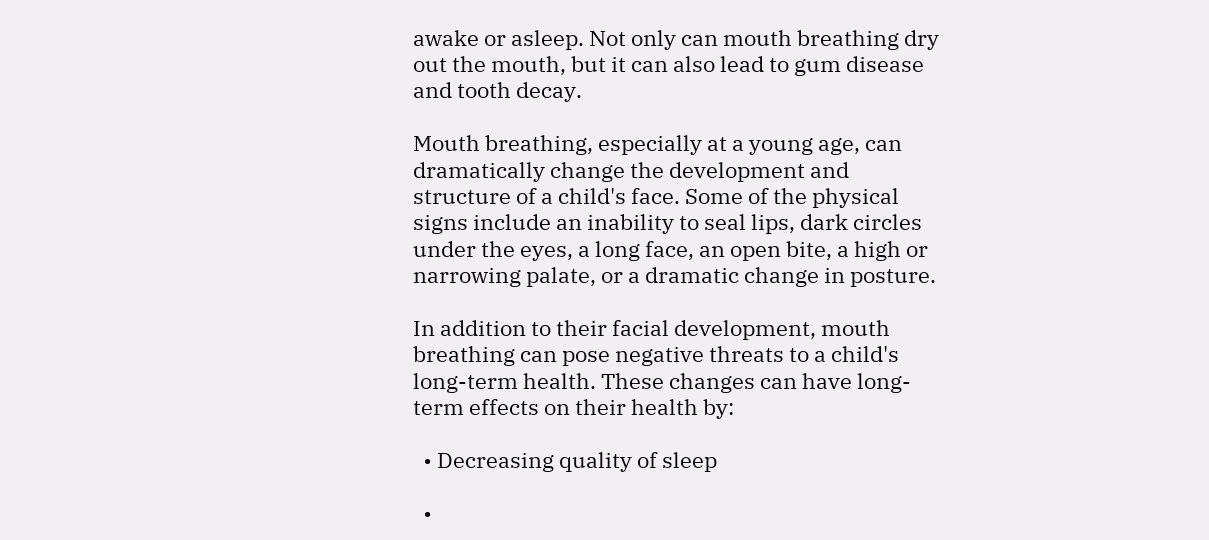awake or asleep. Not only can mouth breathing dry out the mouth, but it can also lead to gum disease and tooth decay.

Mouth breathing, especially at a young age, can dramatically change the development and structure of a child's face. Some of the physical signs include an inability to seal lips, dark circles under the eyes, a long face, an open bite, a high or narrowing palate, or a dramatic change in posture.

In addition to their facial development, mouth breathing can pose negative threats to a child's long-term health. These changes can have long-term effects on their health by:

  • Decreasing quality of sleep

  •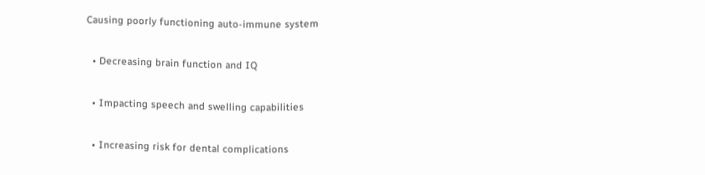Causing poorly functioning auto-immune system

  • Decreasing brain function and IQ

  • Impacting speech and swelling capabilities

  • Increasing risk for dental complications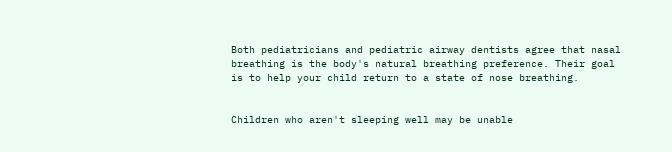Both pediatricians and pediatric airway dentists agree that nasal breathing is the body's natural breathing preference. Their goal is to help your child return to a state of nose breathing.


Children who aren't sleeping well may be unable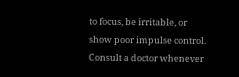to focus, be irritable, or show poor impulse control. Consult a doctor whenever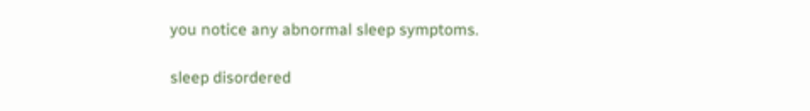you notice any abnormal sleep symptoms.

sleep disordered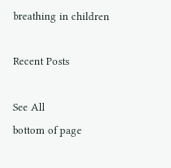breathing in children

Recent Posts

See All
bottom of page